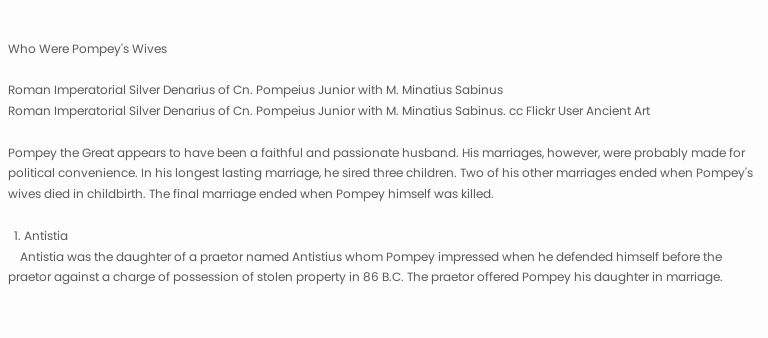Who Were Pompey's Wives

Roman Imperatorial Silver Denarius of Cn. Pompeius Junior with M. Minatius Sabinus
Roman Imperatorial Silver Denarius of Cn. Pompeius Junior with M. Minatius Sabinus. cc Flickr User Ancient Art

Pompey the Great appears to have been a faithful and passionate husband. His marriages, however, were probably made for political convenience. In his longest lasting marriage, he sired three children. Two of his other marriages ended when Pompey's wives died in childbirth. The final marriage ended when Pompey himself was killed.

  1. Antistia
    Antistia was the daughter of a praetor named Antistius whom Pompey impressed when he defended himself before the praetor against a charge of possession of stolen property in 86 B.C. The praetor offered Pompey his daughter in marriage.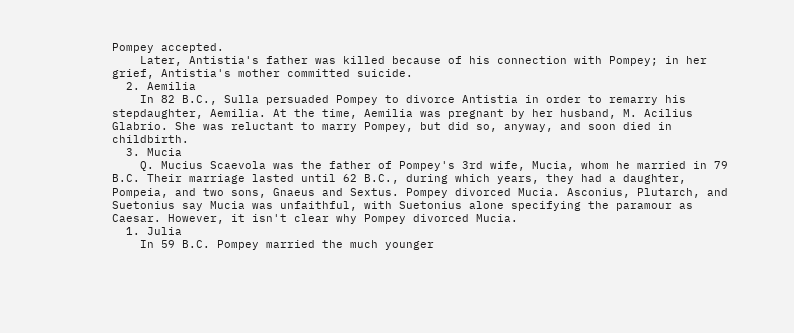Pompey accepted.
    Later, Antistia's father was killed because of his connection with Pompey; in her grief, Antistia's mother committed suicide.
  2. Aemilia
    In 82 B.C., Sulla persuaded Pompey to divorce Antistia in order to remarry his stepdaughter, Aemilia. At the time, Aemilia was pregnant by her husband, M. Acilius Glabrio. She was reluctant to marry Pompey, but did so, anyway, and soon died in childbirth.
  3. Mucia
    Q. Mucius Scaevola was the father of Pompey's 3rd wife, Mucia, whom he married in 79 B.C. Their marriage lasted until 62 B.C., during which years, they had a daughter, Pompeia, and two sons, Gnaeus and Sextus. Pompey divorced Mucia. Asconius, Plutarch, and Suetonius say Mucia was unfaithful, with Suetonius alone specifying the paramour as Caesar. However, it isn't clear why Pompey divorced Mucia.
  1. Julia
    In 59 B.C. Pompey married the much younger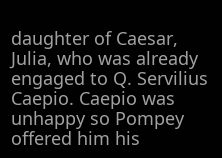daughter of Caesar, Julia, who was already engaged to Q. Servilius Caepio. Caepio was unhappy so Pompey offered him his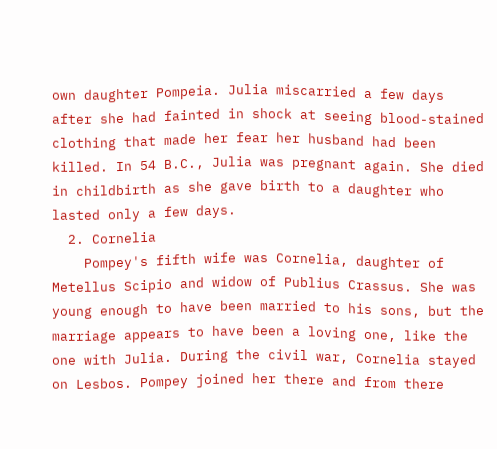own daughter Pompeia. Julia miscarried a few days after she had fainted in shock at seeing blood-stained clothing that made her fear her husband had been killed. In 54 B.C., Julia was pregnant again. She died in childbirth as she gave birth to a daughter who lasted only a few days.
  2. Cornelia
    Pompey's fifth wife was Cornelia, daughter of Metellus Scipio and widow of Publius Crassus. She was young enough to have been married to his sons, but the marriage appears to have been a loving one, like the one with Julia. During the civil war, Cornelia stayed on Lesbos. Pompey joined her there and from there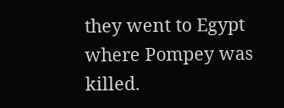they went to Egypt where Pompey was killed.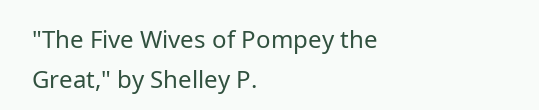"The Five Wives of Pompey the Great," by Shelley P.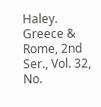Haley. Greece & Rome, 2nd Ser., Vol. 32, No.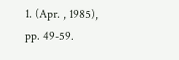1. (Apr. , 1985), pp. 49-59.